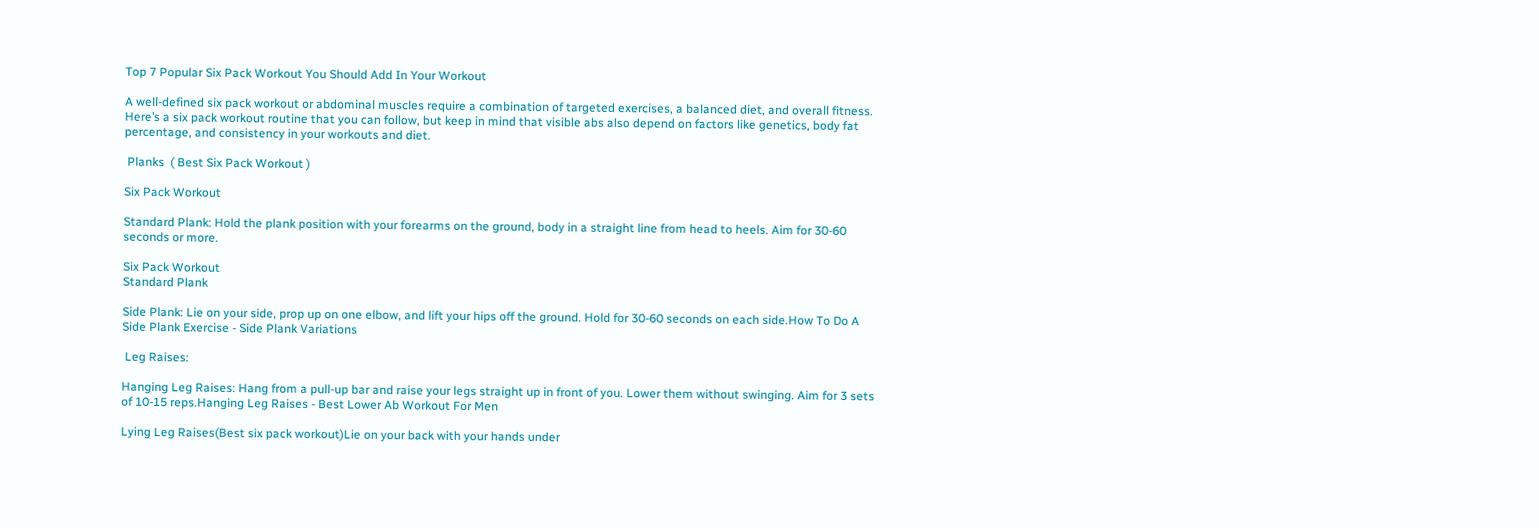Top 7 Popular Six Pack Workout You Should Add In Your Workout

A well-defined six pack workout or abdominal muscles require a combination of targeted exercises, a balanced diet, and overall fitness. Here’s a six pack workout routine that you can follow, but keep in mind that visible abs also depend on factors like genetics, body fat percentage, and consistency in your workouts and diet.

 Planks  ( Best Six Pack Workout )

Six Pack Workout

Standard Plank: Hold the plank position with your forearms on the ground, body in a straight line from head to heels. Aim for 30-60 seconds or more.

Six Pack Workout
Standard Plank

Side Plank: Lie on your side, prop up on one elbow, and lift your hips off the ground. Hold for 30-60 seconds on each side.How To Do A Side Plank Exercise - Side Plank Variations

 Leg Raises:

Hanging Leg Raises: Hang from a pull-up bar and raise your legs straight up in front of you. Lower them without swinging. Aim for 3 sets of 10-15 reps.Hanging Leg Raises - Best Lower Ab Workout For Men

Lying Leg Raises(Best six pack workout)Lie on your back with your hands under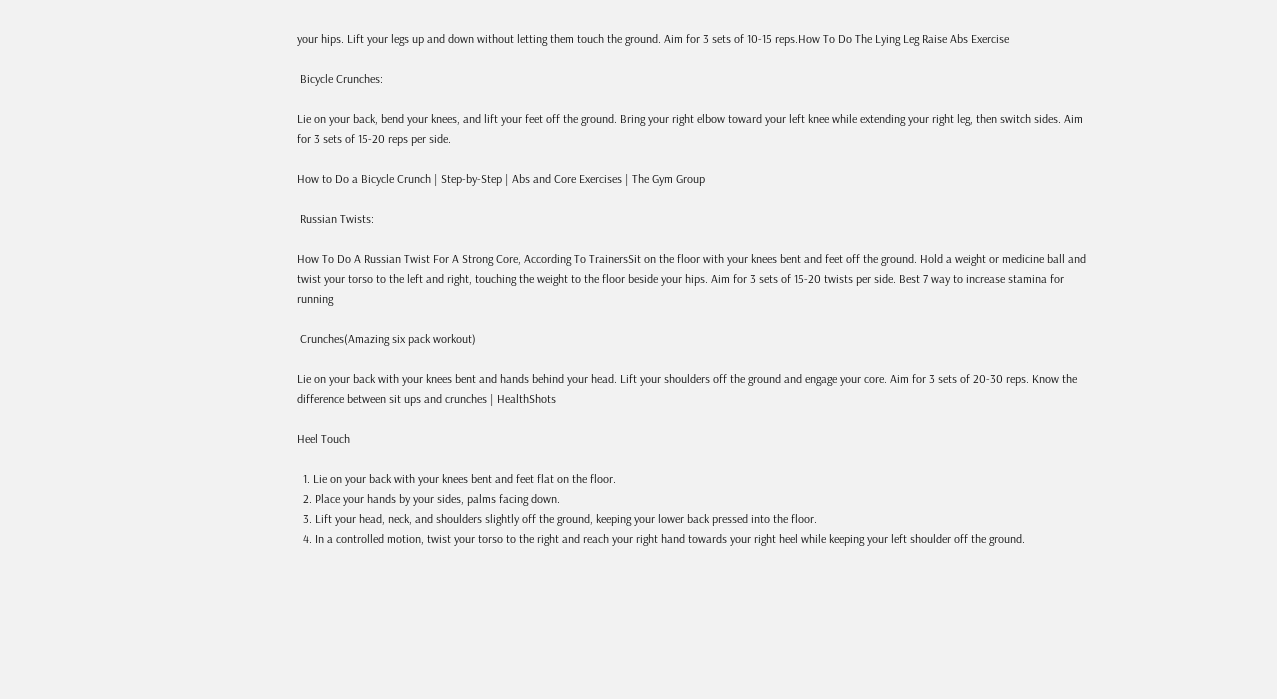your hips. Lift your legs up and down without letting them touch the ground. Aim for 3 sets of 10-15 reps.How To Do The Lying Leg Raise Abs Exercise

 Bicycle Crunches:

Lie on your back, bend your knees, and lift your feet off the ground. Bring your right elbow toward your left knee while extending your right leg, then switch sides. Aim for 3 sets of 15-20 reps per side.

How to Do a Bicycle Crunch | Step-by-Step | Abs and Core Exercises | The Gym Group

 Russian Twists:

How To Do A Russian Twist For A Strong Core, According To TrainersSit on the floor with your knees bent and feet off the ground. Hold a weight or medicine ball and twist your torso to the left and right, touching the weight to the floor beside your hips. Aim for 3 sets of 15-20 twists per side. Best 7 way to increase stamina for running

 Crunches(Amazing six pack workout)

Lie on your back with your knees bent and hands behind your head. Lift your shoulders off the ground and engage your core. Aim for 3 sets of 20-30 reps. Know the difference between sit ups and crunches | HealthShots

Heel Touch

  1. Lie on your back with your knees bent and feet flat on the floor.
  2. Place your hands by your sides, palms facing down.
  3. Lift your head, neck, and shoulders slightly off the ground, keeping your lower back pressed into the floor.
  4. In a controlled motion, twist your torso to the right and reach your right hand towards your right heel while keeping your left shoulder off the ground.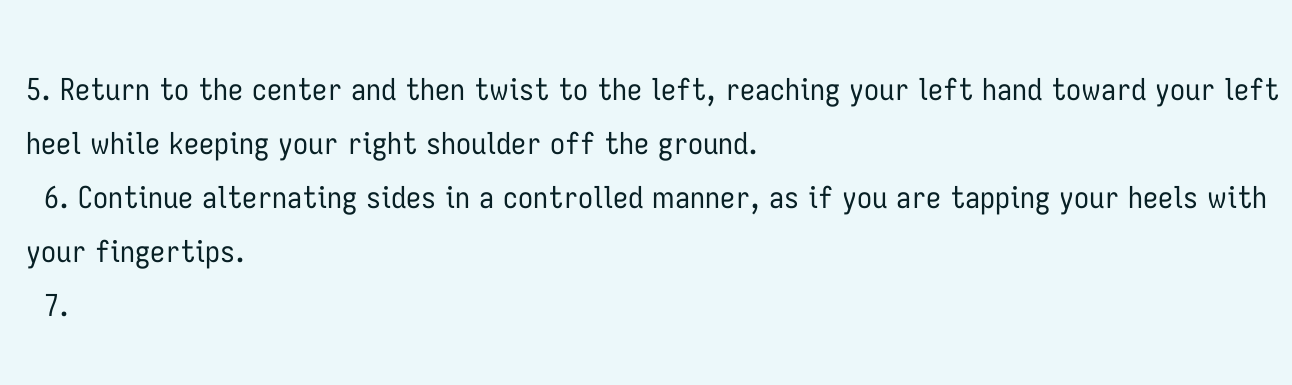5. Return to the center and then twist to the left, reaching your left hand toward your left heel while keeping your right shoulder off the ground.
  6. Continue alternating sides in a controlled manner, as if you are tapping your heels with your fingertips.
  7.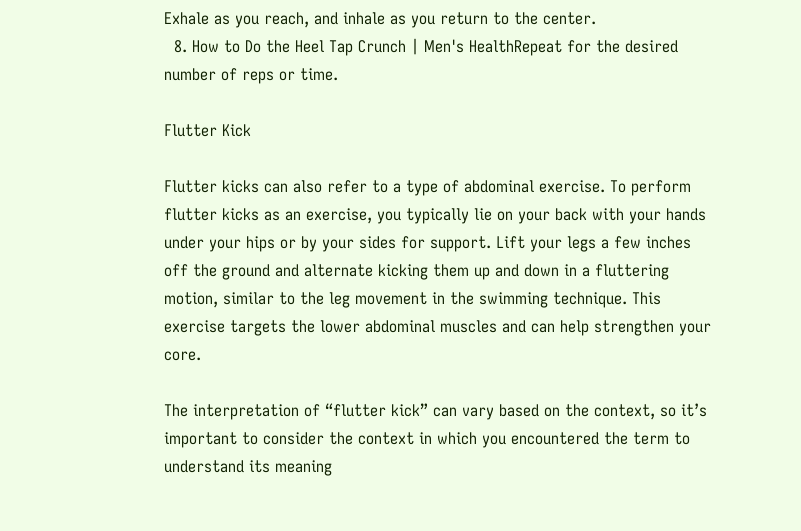Exhale as you reach, and inhale as you return to the center.
  8. How to Do the Heel Tap Crunch | Men's HealthRepeat for the desired number of reps or time.

Flutter Kick

Flutter kicks can also refer to a type of abdominal exercise. To perform flutter kicks as an exercise, you typically lie on your back with your hands under your hips or by your sides for support. Lift your legs a few inches off the ground and alternate kicking them up and down in a fluttering motion, similar to the leg movement in the swimming technique. This exercise targets the lower abdominal muscles and can help strengthen your core.

The interpretation of “flutter kick” can vary based on the context, so it’s important to consider the context in which you encountered the term to understand its meaning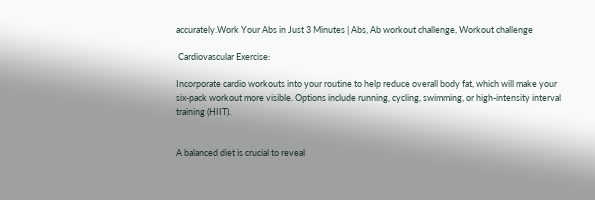accurately.Work Your Abs in Just 3 Minutes | Abs, Ab workout challenge, Workout challenge

 Cardiovascular Exercise:

Incorporate cardio workouts into your routine to help reduce overall body fat, which will make your six-pack workout more visible. Options include running, cycling, swimming, or high-intensity interval training (HIIT).


A balanced diet is crucial to reveal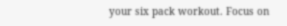your six pack workout. Focus on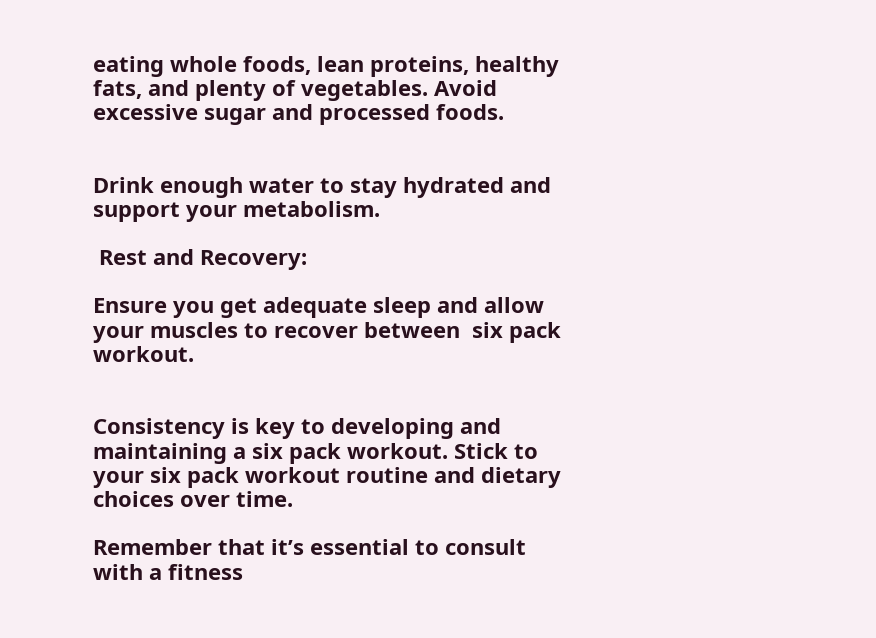eating whole foods, lean proteins, healthy fats, and plenty of vegetables. Avoid excessive sugar and processed foods.


Drink enough water to stay hydrated and support your metabolism.

 Rest and Recovery:

Ensure you get adequate sleep and allow your muscles to recover between  six pack workout.


Consistency is key to developing and maintaining a six pack workout. Stick to your six pack workout routine and dietary choices over time.

Remember that it’s essential to consult with a fitness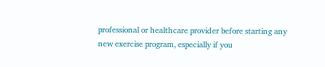professional or healthcare provider before starting any new exercise program, especially if you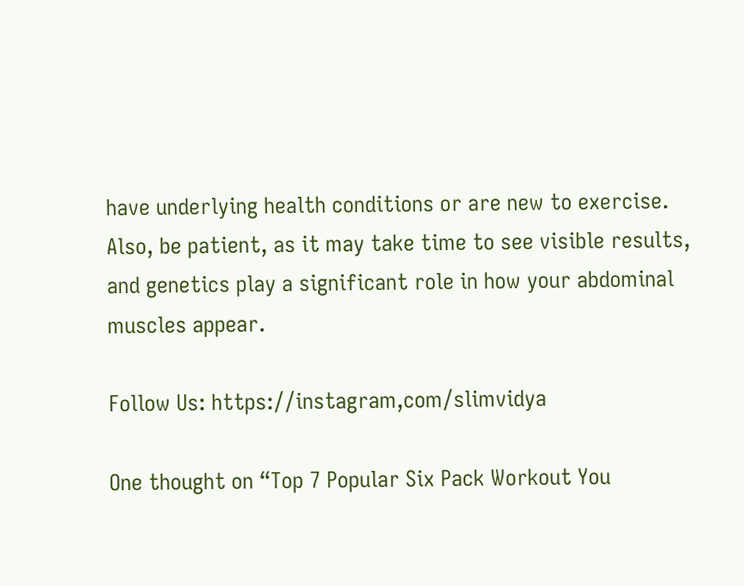have underlying health conditions or are new to exercise. Also, be patient, as it may take time to see visible results, and genetics play a significant role in how your abdominal muscles appear.

Follow Us: https://instagram,com/slimvidya

One thought on “Top 7 Popular Six Pack Workout You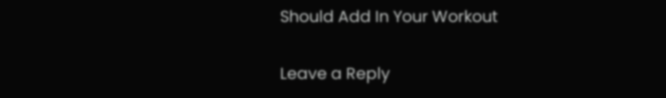Should Add In Your Workout

Leave a Reply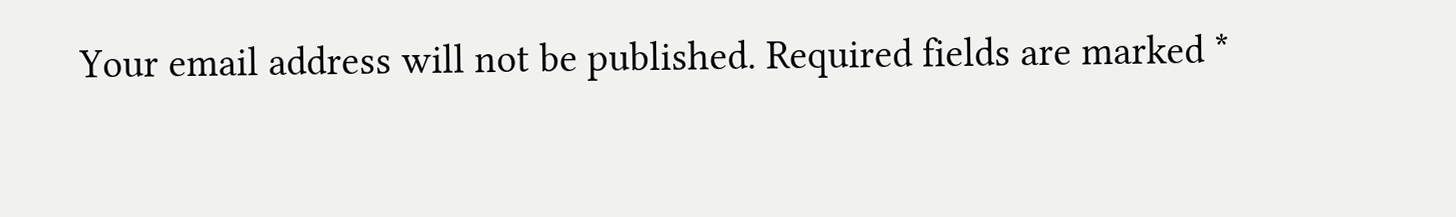Your email address will not be published. Required fields are marked *